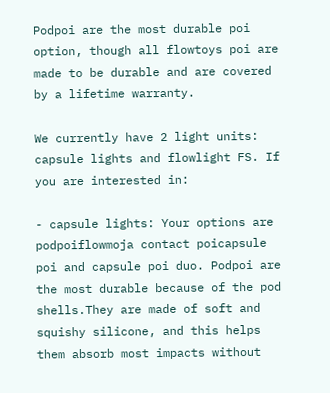Podpoi are the most durable poi option, though all flowtoys poi are made to be durable and are covered by a lifetime warranty.

We currently have 2 light units: capsule lights and flowlight FS. If you are interested in:

- capsule lights: Your options are podpoiflowmoja contact poicapsule poi and capsule poi duo. Podpoi are the most durable because of the pod shells.They are made of soft and squishy silicone, and this helps them absorb most impacts without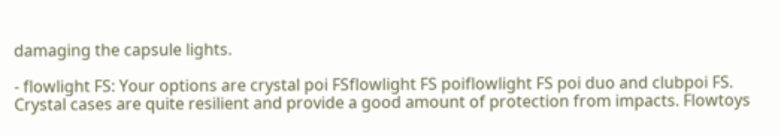damaging the capsule lights.

- flowlight FS: Your options are crystal poi FSflowlight FS poiflowlight FS poi duo and clubpoi FS. Crystal cases are quite resilient and provide a good amount of protection from impacts. Flowtoys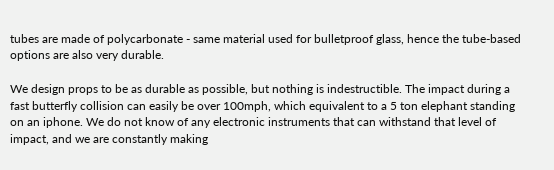tubes are made of polycarbonate - same material used for bulletproof glass, hence the tube-based options are also very durable.

We design props to be as durable as possible, but nothing is indestructible. The impact during a fast butterfly collision can easily be over 100mph, which equivalent to a 5 ton elephant standing on an iphone. We do not know of any electronic instruments that can withstand that level of impact, and we are constantly making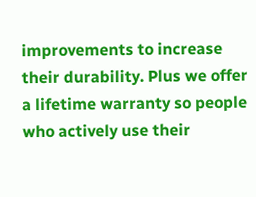improvements to increase their durability. Plus we offer a lifetime warranty so people who actively use their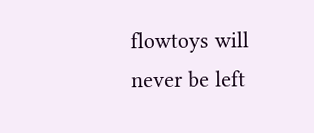flowtoys will never be left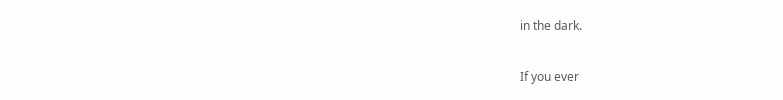in the dark.

If you ever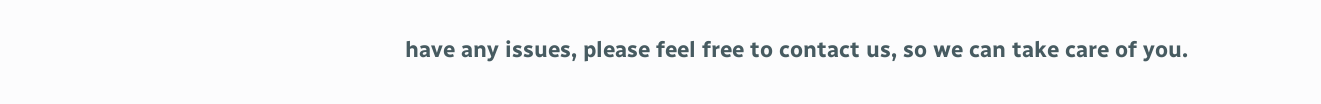have any issues, please feel free to contact us, so we can take care of you.